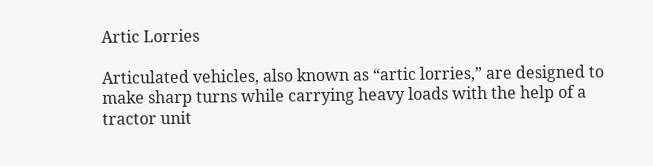Artic Lorries

Articulated vehicles, also known as “artic lorries,” are designed to make sharp turns while carrying heavy loads with the help of a tractor unit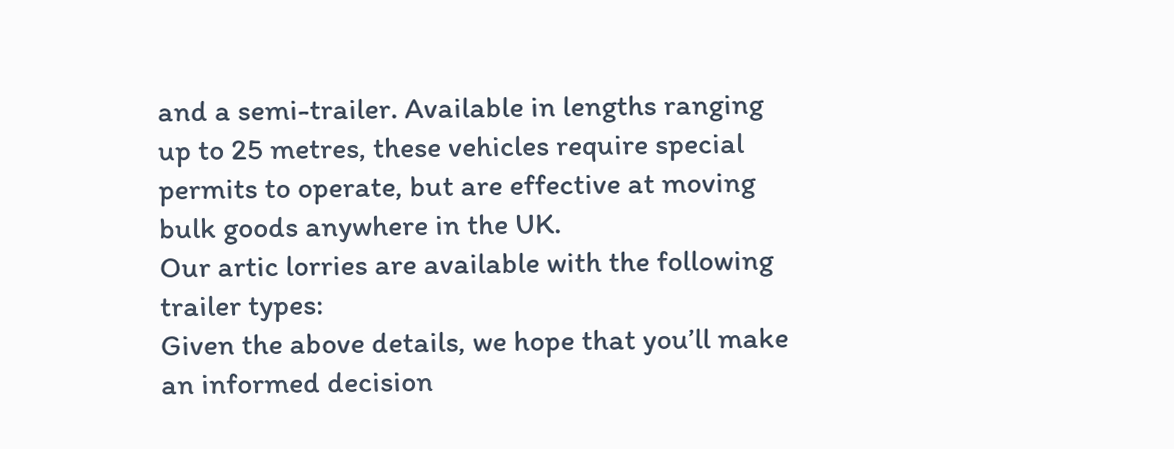and a semi-trailer. Available in lengths ranging up to 25 metres, these vehicles require special permits to operate, but are effective at moving bulk goods anywhere in the UK.
Our artic lorries are available with the following trailer types:
Given the above details, we hope that you’ll make an informed decision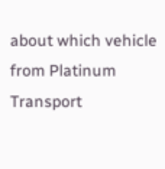about which vehicle from Platinum Transport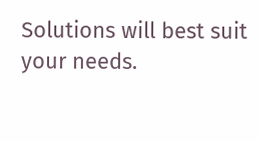Solutions will best suit your needs.